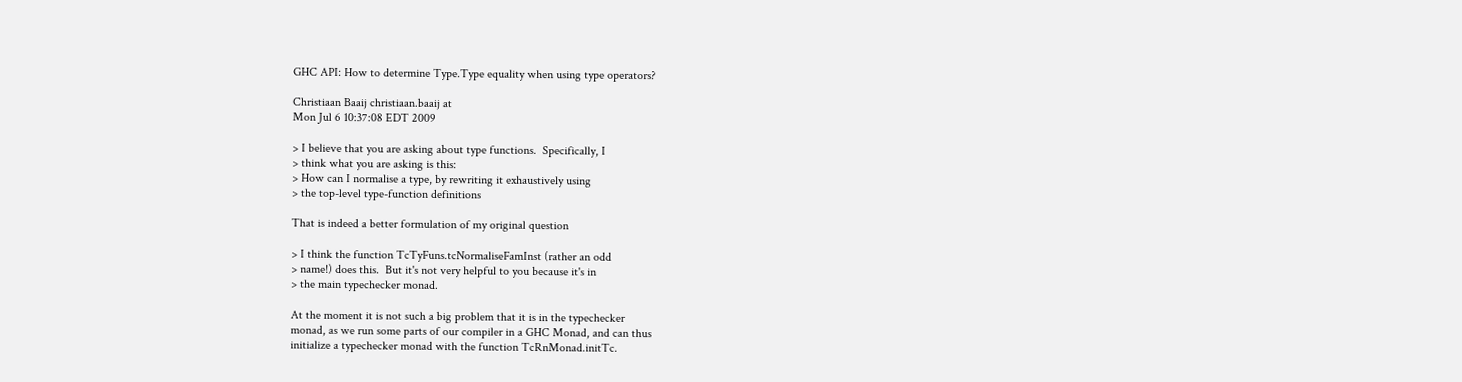GHC API: How to determine Type.Type equality when using type operators?

Christiaan Baaij christiaan.baaij at
Mon Jul 6 10:37:08 EDT 2009

> I believe that you are asking about type functions.  Specifically, I
> think what you are asking is this:
> How can I normalise a type, by rewriting it exhaustively using
> the top-level type-function definitions

That is indeed a better formulation of my original question

> I think the function TcTyFuns.tcNormaliseFamInst (rather an odd
> name!) does this.  But it's not very helpful to you because it's in
> the main typechecker monad.

At the moment it is not such a big problem that it is in the typechecker
monad, as we run some parts of our compiler in a GHC Monad, and can thus
initialize a typechecker monad with the function TcRnMonad.initTc.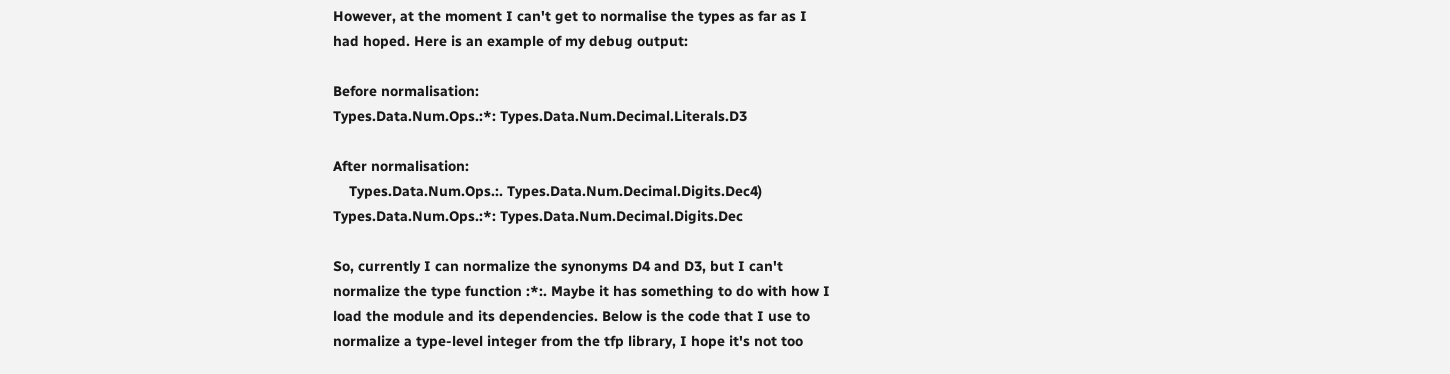However, at the moment I can't get to normalise the types as far as I
had hoped. Here is an example of my debug output:

Before normalisation:
Types.Data.Num.Ops.:*: Types.Data.Num.Decimal.Literals.D3

After normalisation:
    Types.Data.Num.Ops.:. Types.Data.Num.Decimal.Digits.Dec4)
Types.Data.Num.Ops.:*: Types.Data.Num.Decimal.Digits.Dec

So, currently I can normalize the synonyms D4 and D3, but I can't
normalize the type function :*:. Maybe it has something to do with how I
load the module and its dependencies. Below is the code that I use to
normalize a type-level integer from the tfp library, I hope it's not too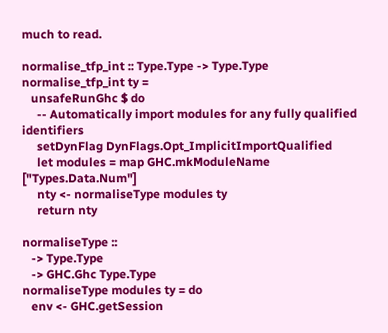much to read.

normalise_tfp_int :: Type.Type -> Type.Type
normalise_tfp_int ty =
   unsafeRunGhc $ do
     -- Automatically import modules for any fully qualified identifiers
     setDynFlag DynFlags.Opt_ImplicitImportQualified
     let modules = map GHC.mkModuleName ["Types.Data.Num"]
     nty <- normaliseType modules ty
     return nty

normaliseType ::
   -> Type.Type
   -> GHC.Ghc Type.Type
normaliseType modules ty = do
   env <- GHC.getSession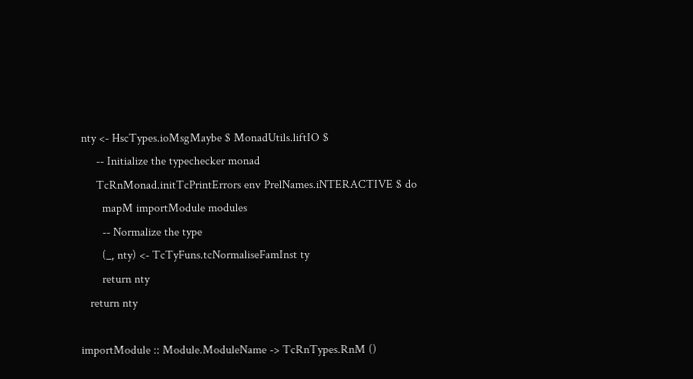nty <- HscTypes.ioMsgMaybe $ MonadUtils.liftIO $
     -- Initialize the typechecker monad
     TcRnMonad.initTcPrintErrors env PrelNames.iNTERACTIVE $ do
       mapM importModule modules
       -- Normalize the type
       (_, nty) <- TcTyFuns.tcNormaliseFamInst ty
       return nty
   return nty

importModule :: Module.ModuleName -> TcRnTypes.RnM ()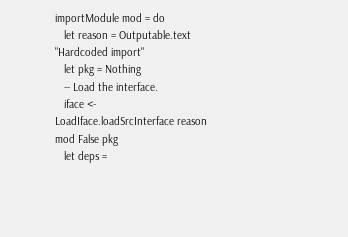importModule mod = do
   let reason = Outputable.text "Hardcoded import"
   let pkg = Nothing
   -- Load the interface.
   iface <- LoadIface.loadSrcInterface reason mod False pkg
   let deps =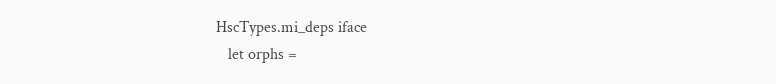HscTypes.mi_deps iface
   let orphs =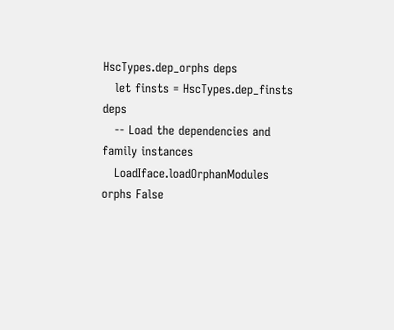HscTypes.dep_orphs deps
   let finsts = HscTypes.dep_finsts deps
   -- Load the dependencies and family instances
   LoadIface.loadOrphanModules orphs False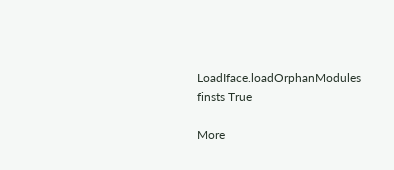LoadIface.loadOrphanModules finsts True

More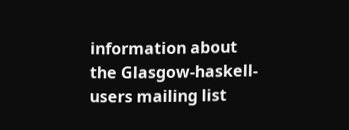information about the Glasgow-haskell-users mailing list